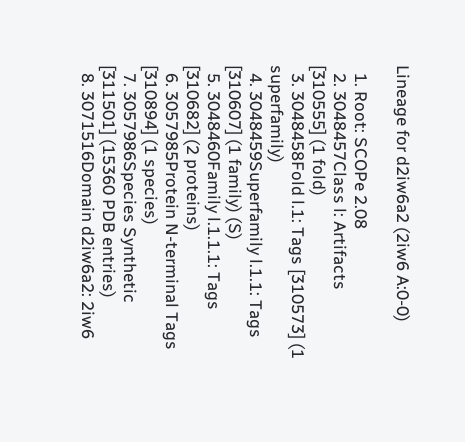Lineage for d2iw6a2 (2iw6 A:0-0)

  1. Root: SCOPe 2.08
  2. 3048457Class l: Artifacts [310555] (1 fold)
  3. 3048458Fold l.1: Tags [310573] (1 superfamily)
  4. 3048459Superfamily l.1.1: Tags [310607] (1 family) (S)
  5. 3048460Family l.1.1.1: Tags [310682] (2 proteins)
  6. 3057985Protein N-terminal Tags [310894] (1 species)
  7. 3057986Species Synthetic [311501] (15360 PDB entries)
  8. 3071516Domain d2iw6a2: 2iw6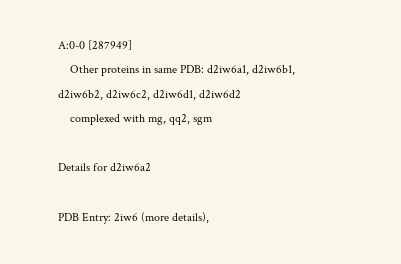A:0-0 [287949]
    Other proteins in same PDB: d2iw6a1, d2iw6b1, d2iw6b2, d2iw6c2, d2iw6d1, d2iw6d2
    complexed with mg, qq2, sgm

Details for d2iw6a2

PDB Entry: 2iw6 (more details),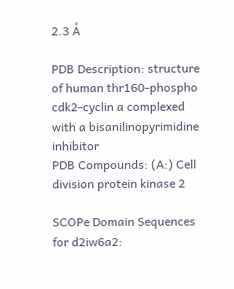2.3 Å

PDB Description: structure of human thr160-phospho cdk2-cyclin a complexed with a bisanilinopyrimidine inhibitor
PDB Compounds: (A:) Cell division protein kinase 2

SCOPe Domain Sequences for d2iw6a2: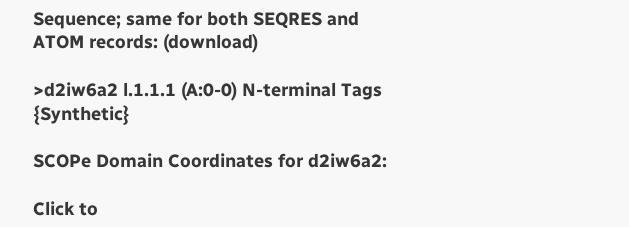Sequence; same for both SEQRES and ATOM records: (download)

>d2iw6a2 l.1.1.1 (A:0-0) N-terminal Tags {Synthetic}

SCOPe Domain Coordinates for d2iw6a2:

Click to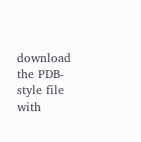download the PDB-style file with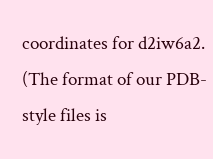coordinates for d2iw6a2.
(The format of our PDB-style files is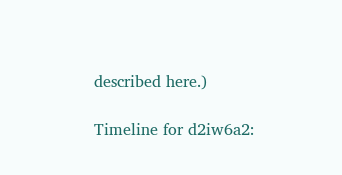described here.)

Timeline for d2iw6a2: